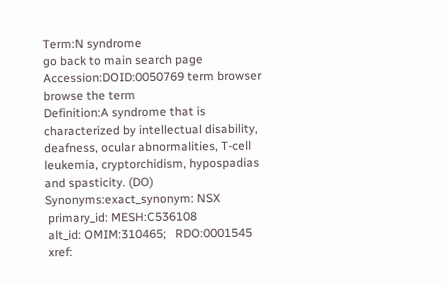Term:N syndrome
go back to main search page
Accession:DOID:0050769 term browser browse the term
Definition:A syndrome that is characterized by intellectual disability, deafness, ocular abnormalities, T-cell leukemia, cryptorchidism, hypospadias and spasticity. (DO)
Synonyms:exact_synonym: NSX
 primary_id: MESH:C536108
 alt_id: OMIM:310465;   RDO:0001545
 xref: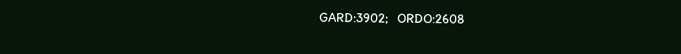GARD:3902;   ORDO:2608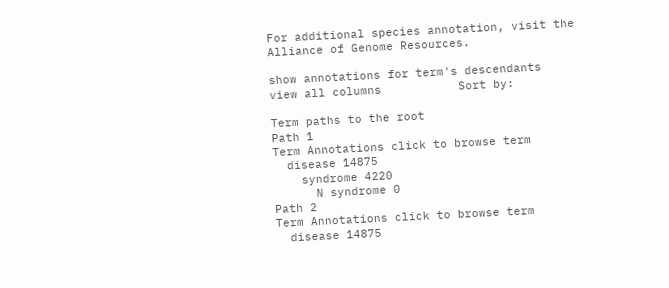For additional species annotation, visit the Alliance of Genome Resources.

show annotations for term's descendants       view all columns           Sort by:

Term paths to the root
Path 1
Term Annotations click to browse term
  disease 14875
    syndrome 4220
      N syndrome 0
Path 2
Term Annotations click to browse term
  disease 14875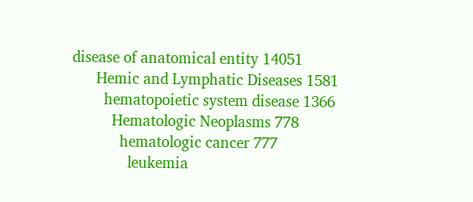disease of anatomical entity 14051
      Hemic and Lymphatic Diseases 1581
        hematopoietic system disease 1366
          Hematologic Neoplasms 778
            hematologic cancer 777
              leukemia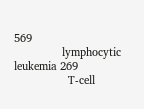569
                lymphocytic leukemia 269
                  T-cell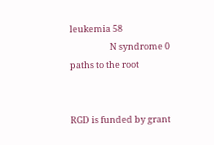leukemia 58
                    N syndrome 0
paths to the root


RGD is funded by grant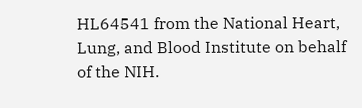HL64541 from the National Heart, Lung, and Blood Institute on behalf of the NIH.